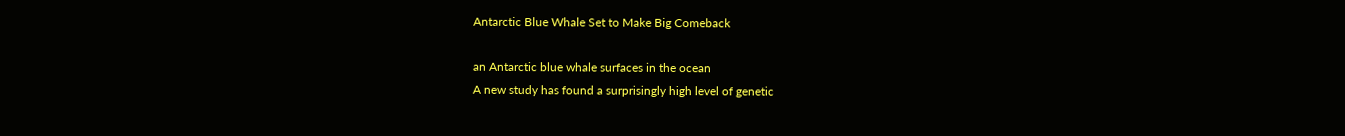Antarctic Blue Whale Set to Make Big Comeback

an Antarctic blue whale surfaces in the ocean
A new study has found a surprisingly high level of genetic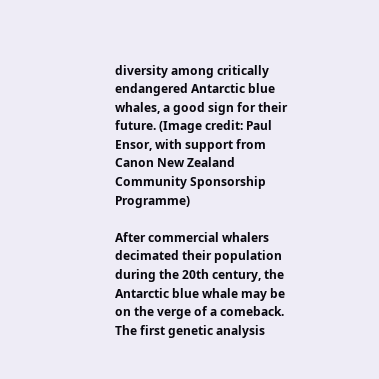diversity among critically endangered Antarctic blue whales, a good sign for their future. (Image credit: Paul Ensor, with support from Canon New Zealand Community Sponsorship Programme)

After commercial whalers decimated their population during the 20th century, the Antarctic blue whale may be on the verge of a comeback. The first genetic analysis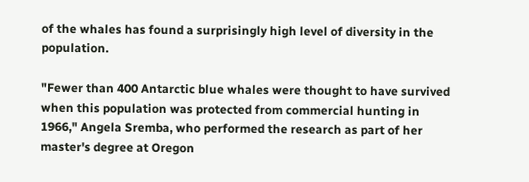of the whales has found a surprisingly high level of diversity in the population.

"Fewer than 400 Antarctic blue whales were thought to have survived when this population was protected from commercial hunting in 1966," Angela Sremba, who performed the research as part of her master's degree at Oregon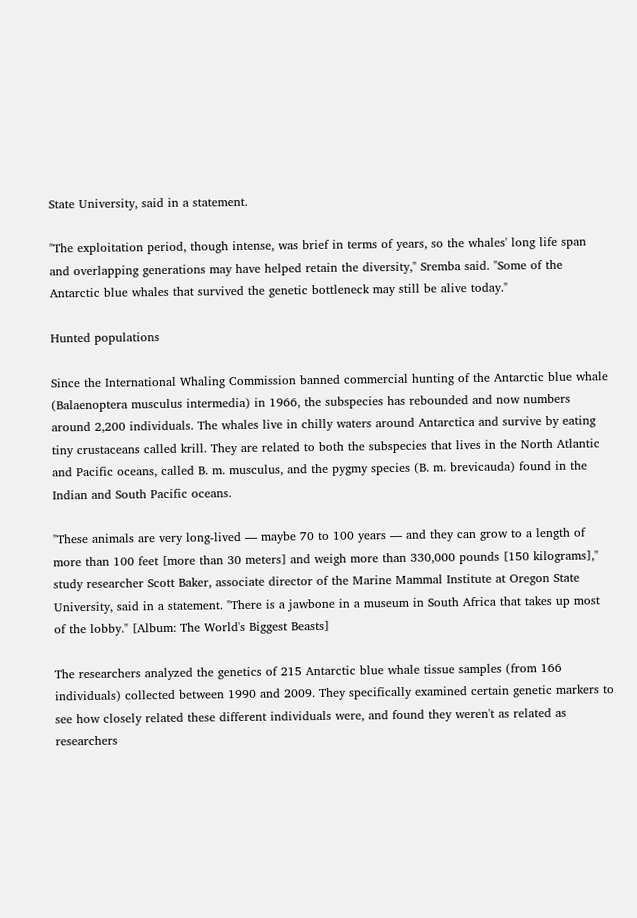State University, said in a statement.

"The exploitation period, though intense, was brief in terms of years, so the whales' long life span and overlapping generations may have helped retain the diversity," Sremba said. "Some of the Antarctic blue whales that survived the genetic bottleneck may still be alive today."

Hunted populations

Since the International Whaling Commission banned commercial hunting of the Antarctic blue whale (Balaenoptera musculus intermedia) in 1966, the subspecies has rebounded and now numbers around 2,200 individuals. The whales live in chilly waters around Antarctica and survive by eating tiny crustaceans called krill. They are related to both the subspecies that lives in the North Atlantic and Pacific oceans, called B. m. musculus, and the pygmy species (B. m. brevicauda) found in the Indian and South Pacific oceans.

"These animals are very long-lived — maybe 70 to 100 years — and they can grow to a length of more than 100 feet [more than 30 meters] and weigh more than 330,000 pounds [150 kilograms]," study researcher Scott Baker, associate director of the Marine Mammal Institute at Oregon State University, said in a statement. "There is a jawbone in a museum in South Africa that takes up most of the lobby." [Album: The World's Biggest Beasts]

The researchers analyzed the genetics of 215 Antarctic blue whale tissue samples (from 166 individuals) collected between 1990 and 2009. They specifically examined certain genetic markers to see how closely related these different individuals were, and found they weren't as related as researchers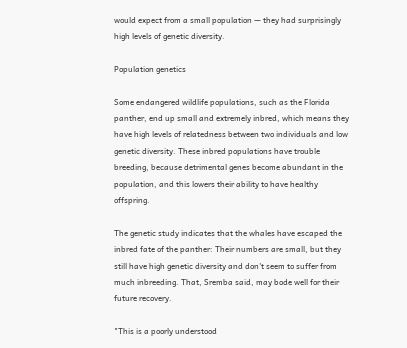would expect from a small population — they had surprisingly high levels of genetic diversity.

Population genetics

Some endangered wildlife populations, such as the Florida panther, end up small and extremely inbred, which means they have high levels of relatedness between two individuals and low genetic diversity. These inbred populations have trouble breeding, because detrimental genes become abundant in the population, and this lowers their ability to have healthy offspring.

The genetic study indicates that the whales have escaped the inbred fate of the panther: Their numbers are small, but they still have high genetic diversity and don't seem to suffer from much inbreeding. That, Sremba said, may bode well for their future recovery.

"This is a poorly understood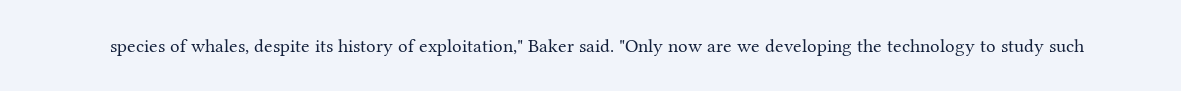species of whales, despite its history of exploitation," Baker said. "Only now are we developing the technology to study such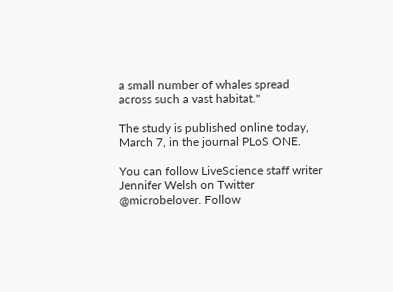a small number of whales spread across such a vast habitat."

The study is published online today, March 7, in the journal PLoS ONE.

You can follow LiveScience staff writer Jennifer Welsh on Twitter @microbelover. Follow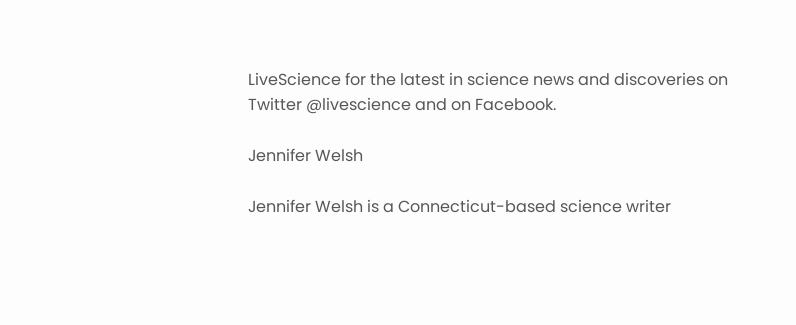LiveScience for the latest in science news and discoveries on Twitter @livescience and on Facebook.

Jennifer Welsh

Jennifer Welsh is a Connecticut-based science writer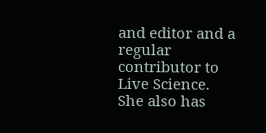and editor and a regular contributor to Live Science. She also has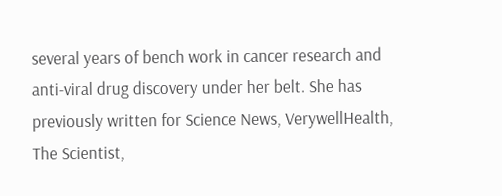several years of bench work in cancer research and anti-viral drug discovery under her belt. She has previously written for Science News, VerywellHealth, The Scientist,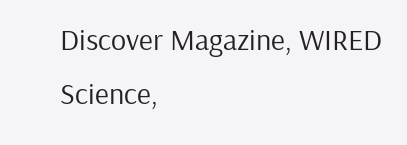Discover Magazine, WIRED Science,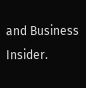and Business Insider.